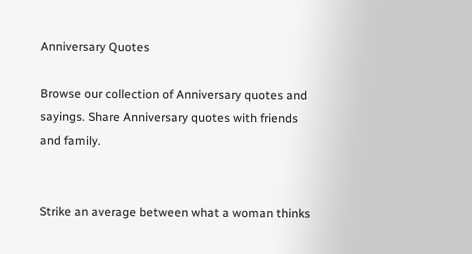Anniversary Quotes

Browse our collection of Anniversary quotes and sayings. Share Anniversary quotes with friends and family.


Strike an average between what a woman thinks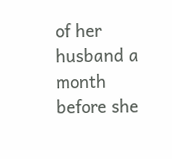of her husband a month before she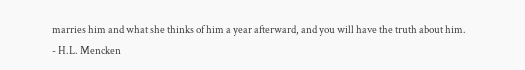marries him and what she thinks of him a year afterward, and you will have the truth about him.
- H.L. Mencken